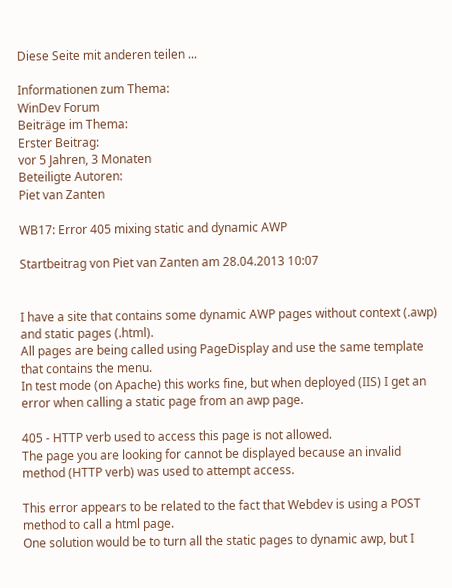Diese Seite mit anderen teilen ...

Informationen zum Thema:
WinDev Forum
Beiträge im Thema:
Erster Beitrag:
vor 5 Jahren, 3 Monaten
Beteiligte Autoren:
Piet van Zanten

WB17: Error 405 mixing static and dynamic AWP

Startbeitrag von Piet van Zanten am 28.04.2013 10:07


I have a site that contains some dynamic AWP pages without context (.awp) and static pages (.html).
All pages are being called using PageDisplay and use the same template that contains the menu.
In test mode (on Apache) this works fine, but when deployed (IIS) I get an error when calling a static page from an awp page.

405 - HTTP verb used to access this page is not allowed.
The page you are looking for cannot be displayed because an invalid method (HTTP verb) was used to attempt access.

This error appears to be related to the fact that Webdev is using a POST method to call a html page.
One solution would be to turn all the static pages to dynamic awp, but I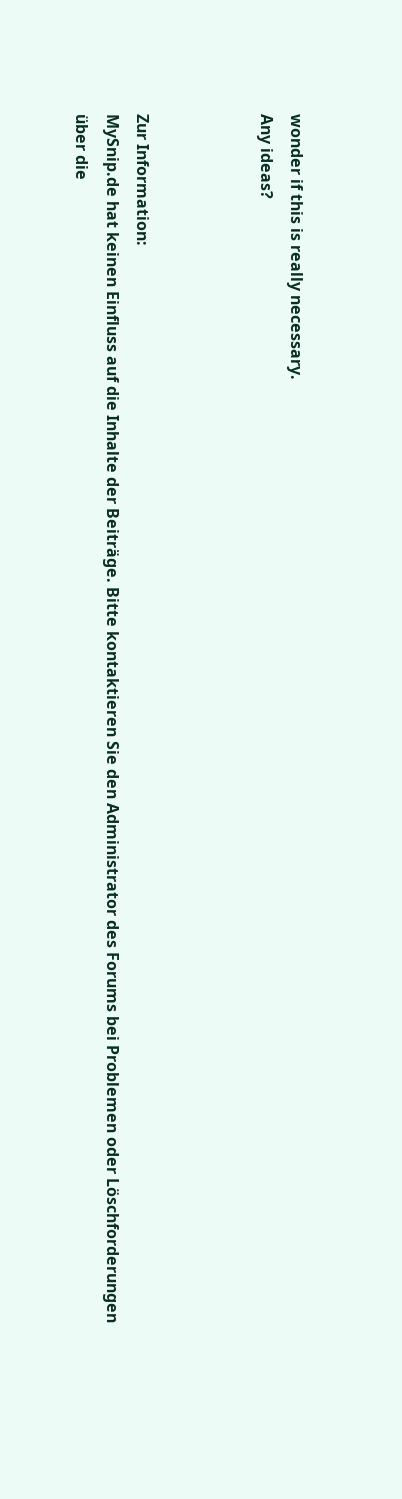wonder if this is really necessary.
Any ideas?



Zur Information:
MySnip.de hat keinen Einfluss auf die Inhalte der Beiträge. Bitte kontaktieren Sie den Administrator des Forums bei Problemen oder Löschforderungen über die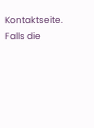Kontaktseite.
Falls die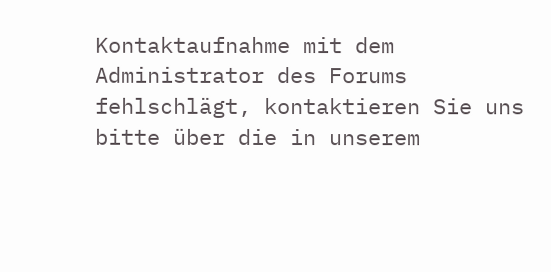Kontaktaufnahme mit dem Administrator des Forums fehlschlägt, kontaktieren Sie uns bitte über die in unserem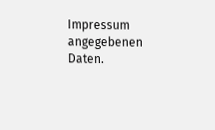Impressum angegebenen Daten.